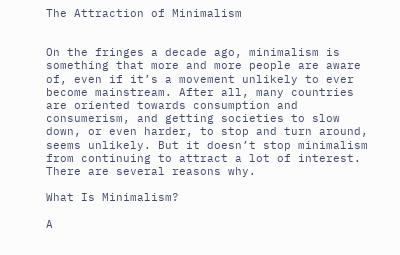The Attraction of Minimalism


On the fringes a decade ago, minimalism is something that more and more people are aware of, even if it’s a movement unlikely to ever become mainstream. After all, many countries are oriented towards consumption and consumerism, and getting societies to slow down, or even harder, to stop and turn around, seems unlikely. But it doesn’t stop minimalism from continuing to attract a lot of interest. There are several reasons why.

What Is Minimalism?

A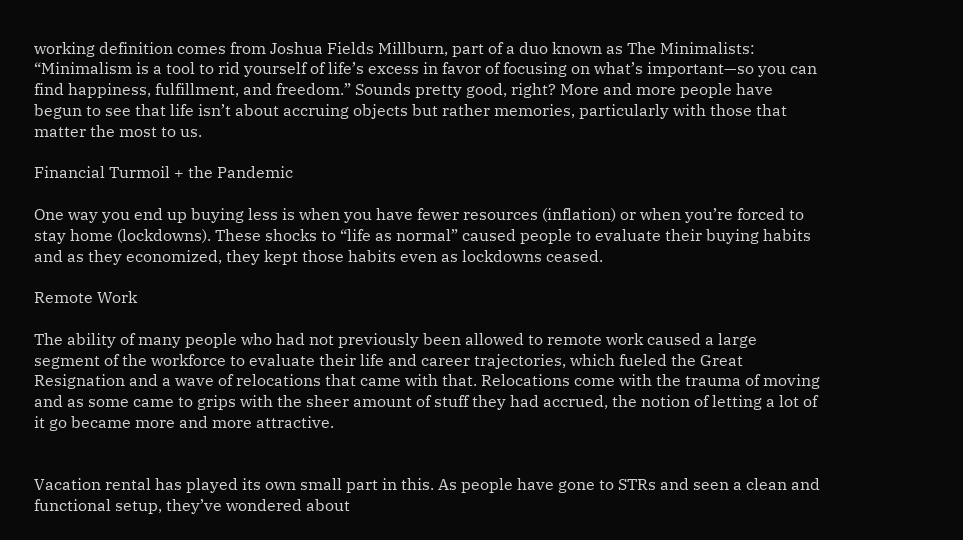working definition comes from Joshua Fields Millburn, part of a duo known as The Minimalists: “Minimalism is a tool to rid yourself of life’s excess in favor of focusing on what’s important—so you can find happiness, fulfillment, and freedom.” Sounds pretty good, right? More and more people have begun to see that life isn’t about accruing objects but rather memories, particularly with those that matter the most to us.

Financial Turmoil + the Pandemic

One way you end up buying less is when you have fewer resources (inflation) or when you’re forced to stay home (lockdowns). These shocks to “life as normal” caused people to evaluate their buying habits and as they economized, they kept those habits even as lockdowns ceased.

Remote Work

The ability of many people who had not previously been allowed to remote work caused a large segment of the workforce to evaluate their life and career trajectories, which fueled the Great Resignation and a wave of relocations that came with that. Relocations come with the trauma of moving and as some came to grips with the sheer amount of stuff they had accrued, the notion of letting a lot of it go became more and more attractive.


Vacation rental has played its own small part in this. As people have gone to STRs and seen a clean and functional setup, they’ve wondered about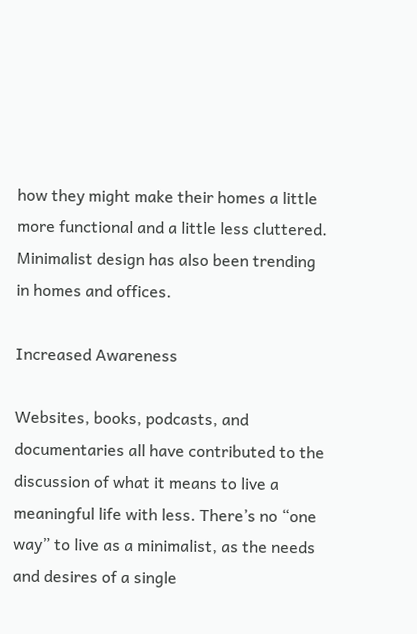how they might make their homes a little more functional and a little less cluttered. Minimalist design has also been trending in homes and offices.

Increased Awareness

Websites, books, podcasts, and documentaries all have contributed to the discussion of what it means to live a meaningful life with less. There’s no “one way” to live as a minimalist, as the needs and desires of a single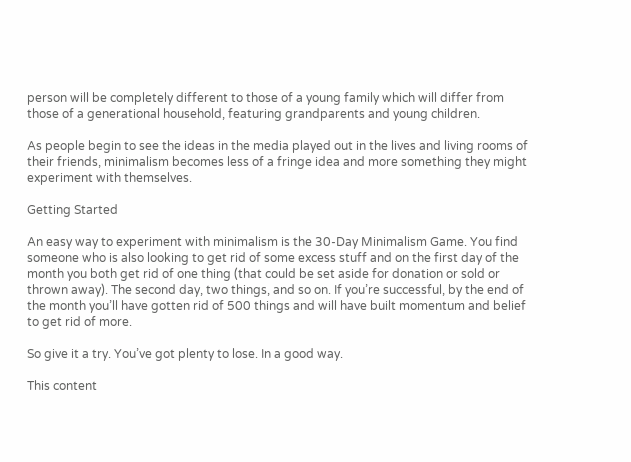person will be completely different to those of a young family which will differ from those of a generational household, featuring grandparents and young children.

As people begin to see the ideas in the media played out in the lives and living rooms of their friends, minimalism becomes less of a fringe idea and more something they might experiment with themselves.

Getting Started

An easy way to experiment with minimalism is the 30-Day Minimalism Game. You find someone who is also looking to get rid of some excess stuff and on the first day of the month you both get rid of one thing (that could be set aside for donation or sold or thrown away). The second day, two things, and so on. If you’re successful, by the end of the month you’ll have gotten rid of 500 things and will have built momentum and belief to get rid of more.

So give it a try. You’ve got plenty to lose. In a good way.

This content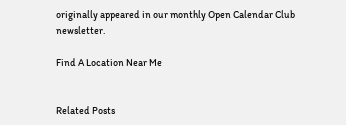originally appeared in our monthly Open Calendar Club newsletter.

Find A Location Near Me


Related Posts